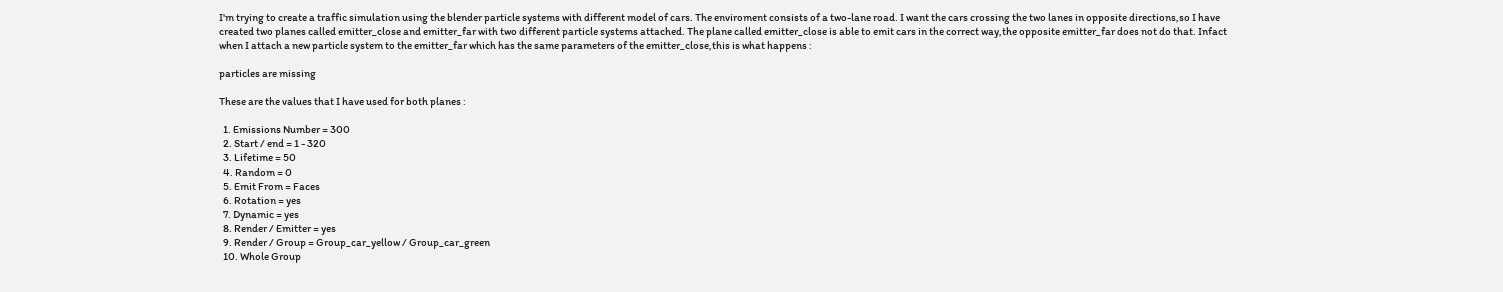I'm trying to create a traffic simulation using the blender particle systems with different model of cars. The enviroment consists of a two-lane road. I want the cars crossing the two lanes in opposite directions,so I have created two planes called emitter_close and emitter_far with two different particle systems attached. The plane called emitter_close is able to emit cars in the correct way,the opposite emitter_far does not do that. Infact when I attach a new particle system to the emitter_far which has the same parameters of the emitter_close,this is what happens :

particles are missing

These are the values that I have used for both planes :

  1. Emissions Number = 300
  2. Start / end = 1 - 320
  3. Lifetime = 50
  4. Random = 0
  5. Emit From = Faces
  6. Rotation = yes
  7. Dynamic = yes
  8. Render / Emitter = yes
  9. Render / Group = Group_car_yellow / Group_car_green
  10. Whole Group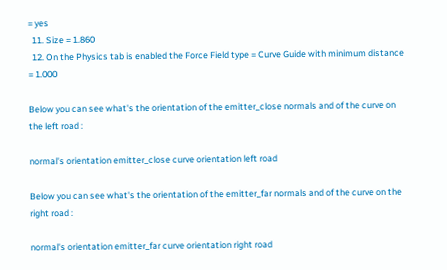= yes
  11. Size = 1.860
  12. On the Physics tab is enabled the Force Field type = Curve Guide with minimum distance = 1.000

Below you can see what's the orientation of the emitter_close normals and of the curve on the left road :

normal's orientation emitter_close curve orientation left road

Below you can see what's the orientation of the emitter_far normals and of the curve on the right road :

normal's orientation emitter_far curve orientation right road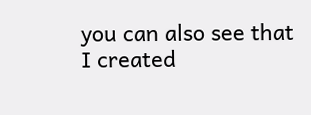you can also see that I created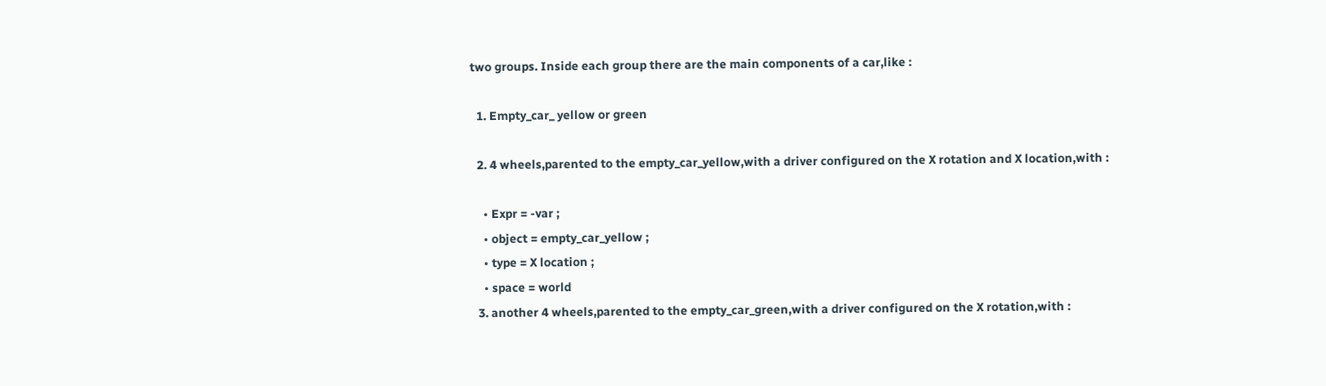two groups. Inside each group there are the main components of a car,like :

  1. Empty_car_ yellow or green

  2. 4 wheels,parented to the empty_car_yellow,with a driver configured on the X rotation and X location,with :

    • Expr = -var ;
    • object = empty_car_yellow ;
    • type = X location ;
    • space = world
  3. another 4 wheels,parented to the empty_car_green,with a driver configured on the X rotation,with :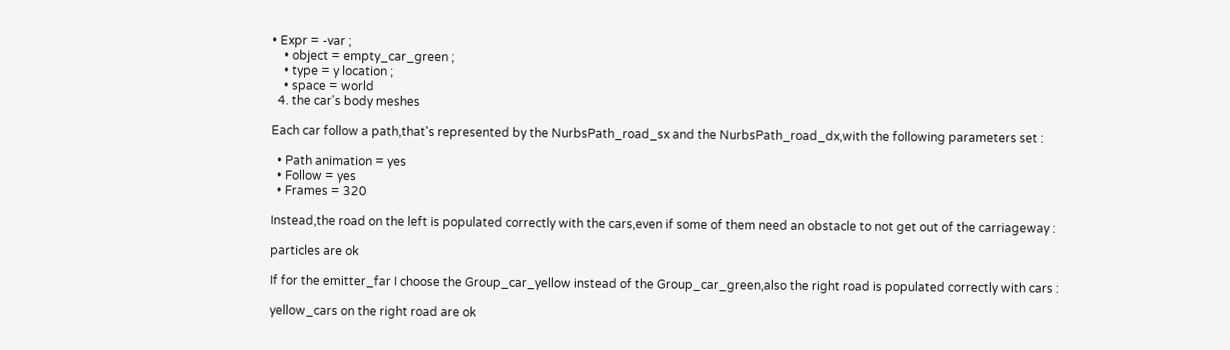• Expr = -var ;
    • object = empty_car_green ;
    • type = y location ;
    • space = world
  4. the car's body meshes

Each car follow a path,that's represented by the NurbsPath_road_sx and the NurbsPath_road_dx,with the following parameters set :

  • Path animation = yes
  • Follow = yes
  • Frames = 320

Instead,the road on the left is populated correctly with the cars,even if some of them need an obstacle to not get out of the carriageway :

particles are ok

If for the emitter_far I choose the Group_car_yellow instead of the Group_car_green,also the right road is populated correctly with cars :

yellow_cars on the right road are ok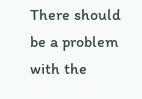There should be a problem with the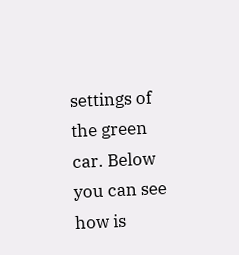settings of the green car. Below you can see how is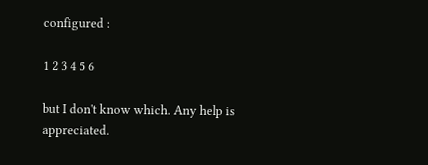configured :

1 2 3 4 5 6

but I don't know which. Any help is appreciated.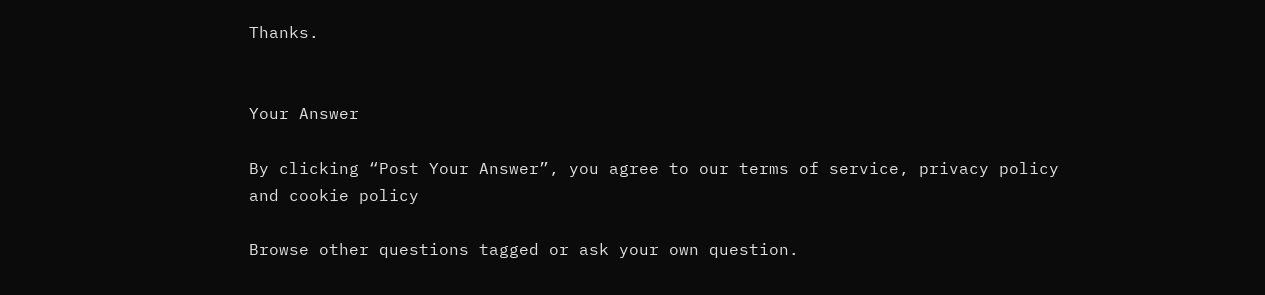Thanks.


Your Answer

By clicking “Post Your Answer”, you agree to our terms of service, privacy policy and cookie policy

Browse other questions tagged or ask your own question.